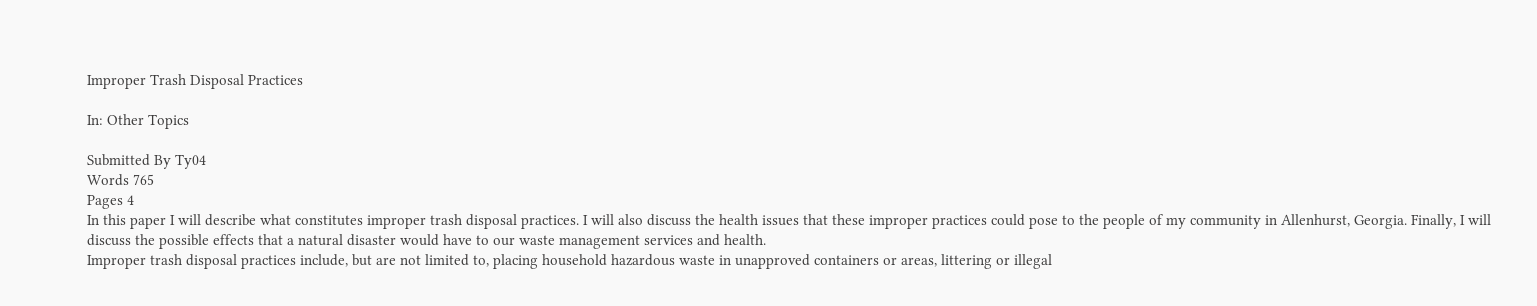Improper Trash Disposal Practices

In: Other Topics

Submitted By Ty04
Words 765
Pages 4
In this paper I will describe what constitutes improper trash disposal practices. I will also discuss the health issues that these improper practices could pose to the people of my community in Allenhurst, Georgia. Finally, I will discuss the possible effects that a natural disaster would have to our waste management services and health.
Improper trash disposal practices include, but are not limited to, placing household hazardous waste in unapproved containers or areas, littering or illegal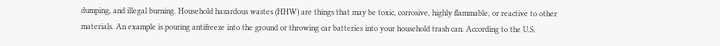dumping, and illegal burning. Household hazardous wastes (HHW) are things that may be toxic, corrosive, highly flammable, or reactive to other materials. An example is pouring antifreeze into the ground or throwing car batteries into your household trash can. According to the U.S.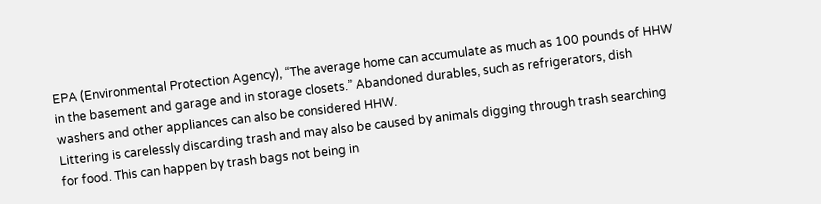EPA (Environmental Protection Agency), “The average home can accumulate as much as 100 pounds of HHW in the basement and garage and in storage closets.” Abandoned durables, such as refrigerators, dish washers and other appliances can also be considered HHW.
Littering is carelessly discarding trash and may also be caused by animals digging through trash searching for food. This can happen by trash bags not being in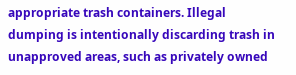appropriate trash containers. Illegal dumping is intentionally discarding trash in unapproved areas, such as privately owned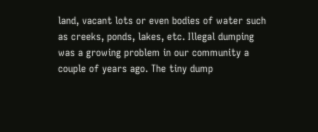land, vacant lots or even bodies of water such as creeks, ponds, lakes, etc. Illegal dumping was a growing problem in our community a couple of years ago. The tiny dump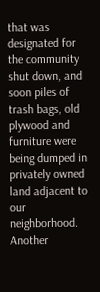that was designated for the community shut down, and soon piles of trash bags, old plywood and furniture were being dumped in privately owned land adjacent to our neighborhood.
Another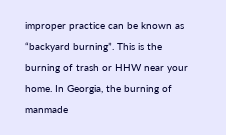improper practice can be known as “backyard burning”. This is the burning of trash or HHW near your home. In Georgia, the burning of manmade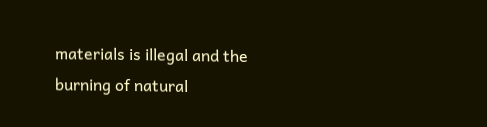materials is illegal and the burning of natural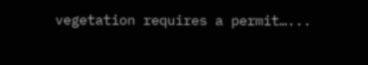vegetation requires a permit…...